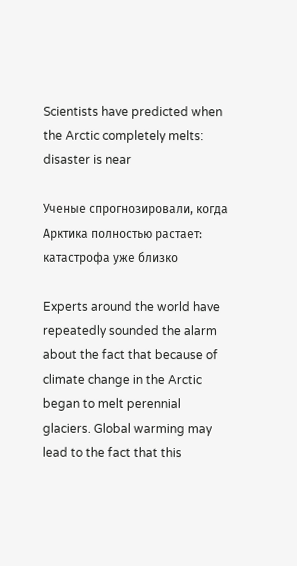Scientists have predicted when the Arctic completely melts: disaster is near

Ученые спрогнозировали, когда Арктика полностью растает: катастрофа уже близко

Experts around the world have repeatedly sounded the alarm about the fact that because of climate change in the Arctic began to melt perennial glaciers. Global warming may lead to the fact that this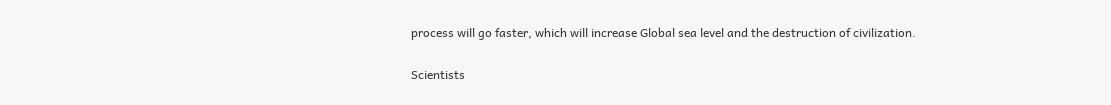process will go faster, which will increase Global sea level and the destruction of civilization.

Scientists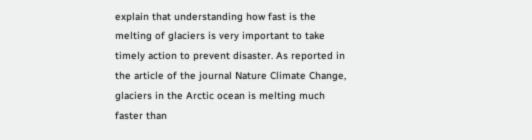explain that understanding how fast is the melting of glaciers is very important to take timely action to prevent disaster. As reported in the article of the journal Nature Climate Change, glaciers in the Arctic ocean is melting much faster than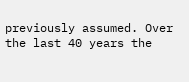previously assumed. Over the last 40 years the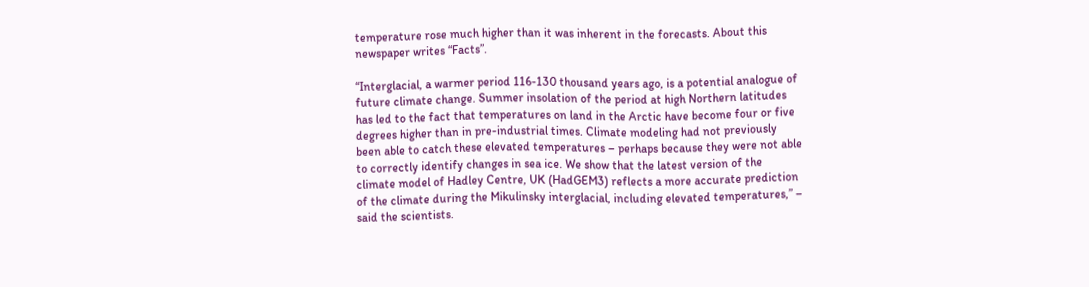temperature rose much higher than it was inherent in the forecasts. About this newspaper writes “Facts”.

“Interglacial, a warmer period 116-130 thousand years ago, is a potential analogue of future climate change. Summer insolation of the period at high Northern latitudes has led to the fact that temperatures on land in the Arctic have become four or five degrees higher than in pre-industrial times. Climate modeling had not previously been able to catch these elevated temperatures – perhaps because they were not able to correctly identify changes in sea ice. We show that the latest version of the climate model of Hadley Centre, UK (HadGEM3) reflects a more accurate prediction of the climate during the Mikulinsky interglacial, including elevated temperatures,” – said the scientists.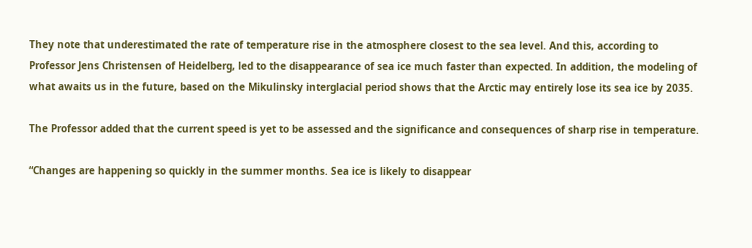They note that underestimated the rate of temperature rise in the atmosphere closest to the sea level. And this, according to Professor Jens Christensen of Heidelberg, led to the disappearance of sea ice much faster than expected. In addition, the modeling of what awaits us in the future, based on the Mikulinsky interglacial period shows that the Arctic may entirely lose its sea ice by 2035.

The Professor added that the current speed is yet to be assessed and the significance and consequences of sharp rise in temperature.

“Changes are happening so quickly in the summer months. Sea ice is likely to disappear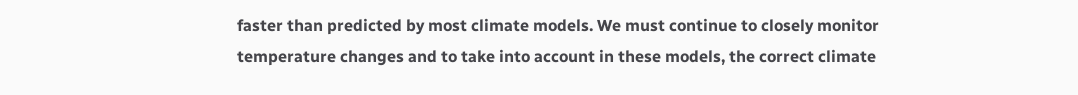faster than predicted by most climate models. We must continue to closely monitor temperature changes and to take into account in these models, the correct climate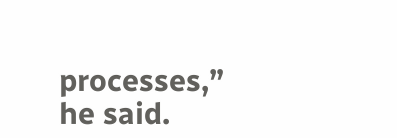processes,” he said.